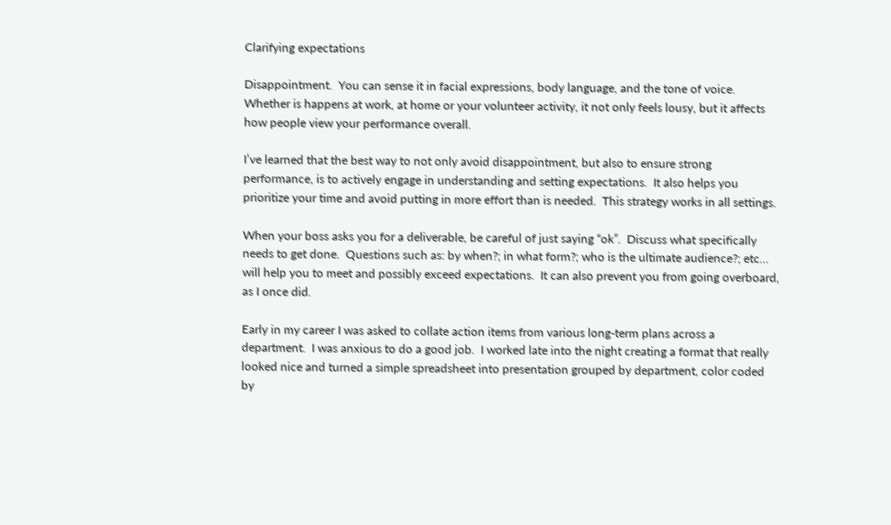Clarifying expectations

Disappointment.  You can sense it in facial expressions, body language, and the tone of voice.  Whether is happens at work, at home or your volunteer activity, it not only feels lousy, but it affects how people view your performance overall.

I’ve learned that the best way to not only avoid disappointment, but also to ensure strong performance, is to actively engage in understanding and setting expectations.  It also helps you prioritize your time and avoid putting in more effort than is needed.  This strategy works in all settings.

When your boss asks you for a deliverable, be careful of just saying “ok”.  Discuss what specifically needs to get done.  Questions such as: by when?; in what form?; who is the ultimate audience?; etc… will help you to meet and possibly exceed expectations.  It can also prevent you from going overboard, as I once did.

Early in my career I was asked to collate action items from various long-term plans across a department.  I was anxious to do a good job.  I worked late into the night creating a format that really looked nice and turned a simple spreadsheet into presentation grouped by department, color coded by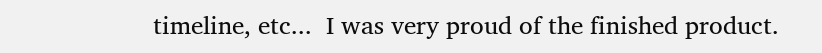timeline, etc...  I was very proud of the finished product.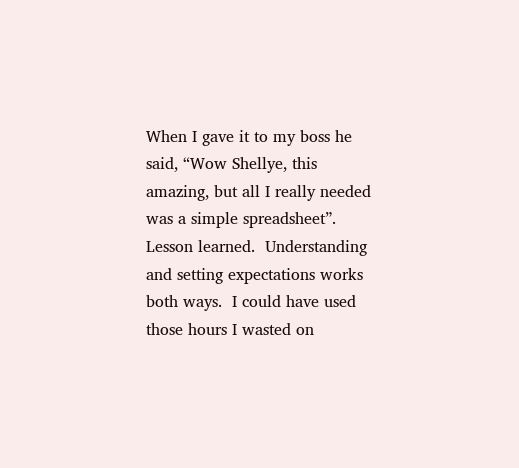When I gave it to my boss he said, “Wow Shellye, this amazing, but all I really needed was a simple spreadsheet”.  Lesson learned.  Understanding and setting expectations works both ways.  I could have used those hours I wasted on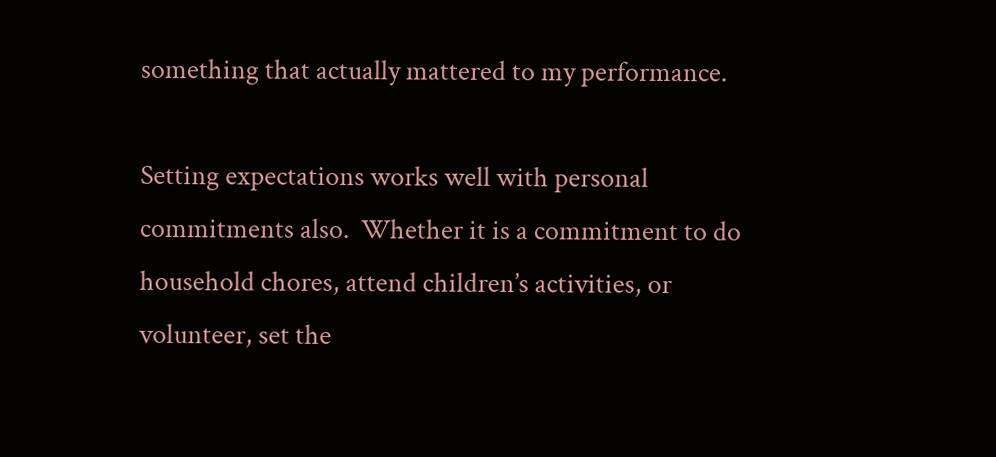something that actually mattered to my performance.

Setting expectations works well with personal commitments also.  Whether it is a commitment to do household chores, attend children’s activities, or volunteer, set the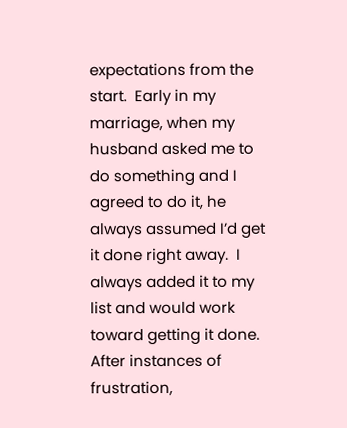expectations from the start.  Early in my marriage, when my husband asked me to do something and I agreed to do it, he always assumed I’d get it done right away.  I always added it to my list and would work toward getting it done.  After instances of frustration,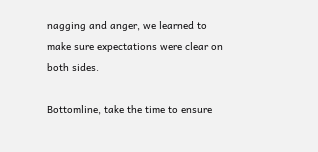nagging and anger, we learned to make sure expectations were clear on both sides.

Bottomline, take the time to ensure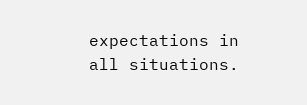expectations in all situations.